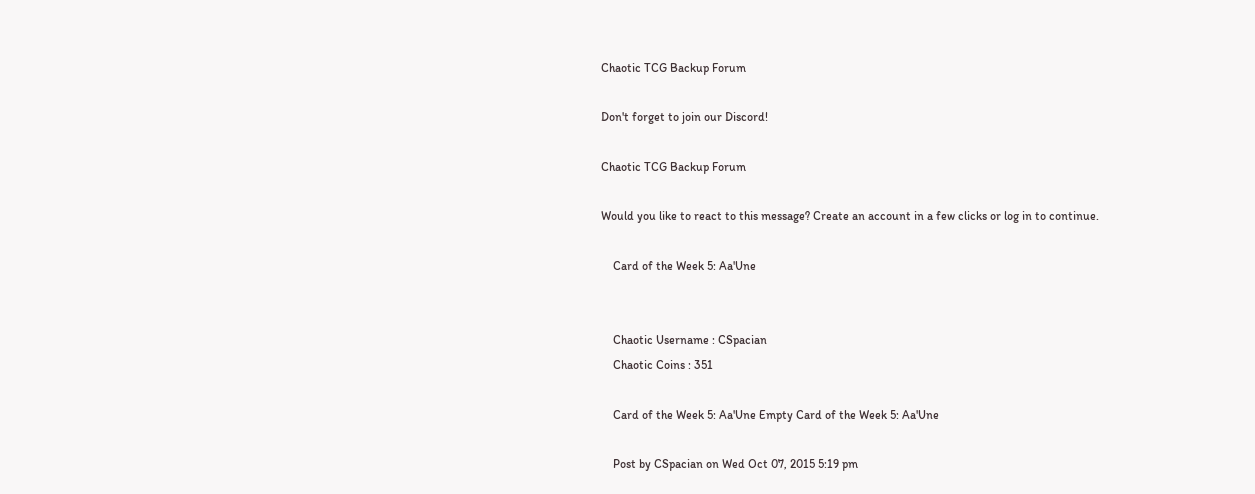Chaotic TCG Backup Forum

Don't forget to join our Discord!

Chaotic TCG Backup Forum

Would you like to react to this message? Create an account in a few clicks or log in to continue.

    Card of the Week 5: Aa'Une


    Chaotic Username : CSpacian
    Chaotic Coins : 351

    Card of the Week 5: Aa'Une Empty Card of the Week 5: Aa'Une

    Post by CSpacian on Wed Oct 07, 2015 5:19 pm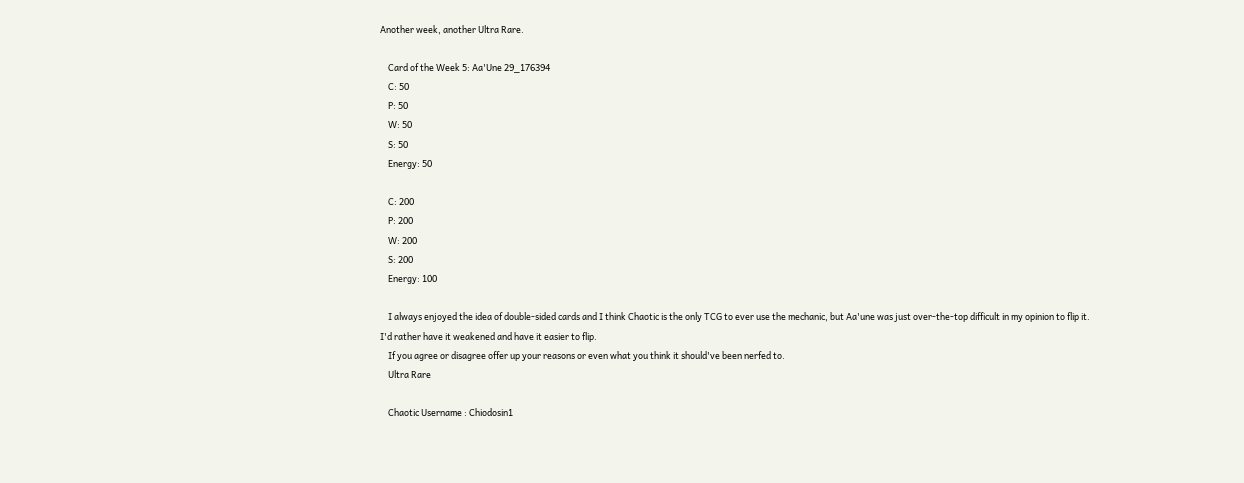Another week, another Ultra Rare.

    Card of the Week 5: Aa'Une 29_176394
    C: 50
    P: 50
    W: 50
    S: 50
    Energy: 50

    C: 200
    P: 200
    W: 200
    S: 200
    Energy: 100

    I always enjoyed the idea of double-sided cards and I think Chaotic is the only TCG to ever use the mechanic, but Aa'une was just over-the-top difficult in my opinion to flip it. I'd rather have it weakened and have it easier to flip.
    If you agree or disagree offer up your reasons or even what you think it should've been nerfed to.
    Ultra Rare

    Chaotic Username : Chiodosin1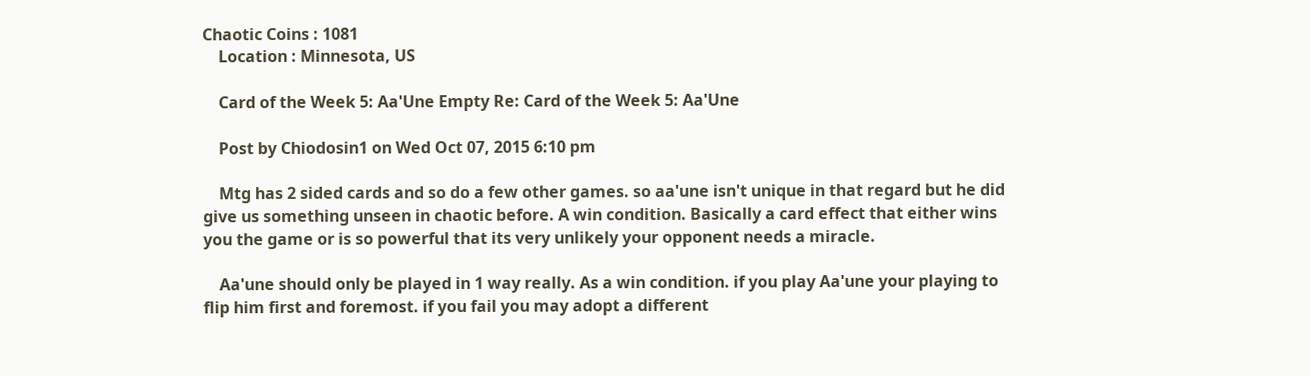Chaotic Coins : 1081
    Location : Minnesota, US

    Card of the Week 5: Aa'Une Empty Re: Card of the Week 5: Aa'Une

    Post by Chiodosin1 on Wed Oct 07, 2015 6:10 pm

    Mtg has 2 sided cards and so do a few other games. so aa'une isn't unique in that regard but he did give us something unseen in chaotic before. A win condition. Basically a card effect that either wins you the game or is so powerful that its very unlikely your opponent needs a miracle.

    Aa'une should only be played in 1 way really. As a win condition. if you play Aa'une your playing to flip him first and foremost. if you fail you may adopt a different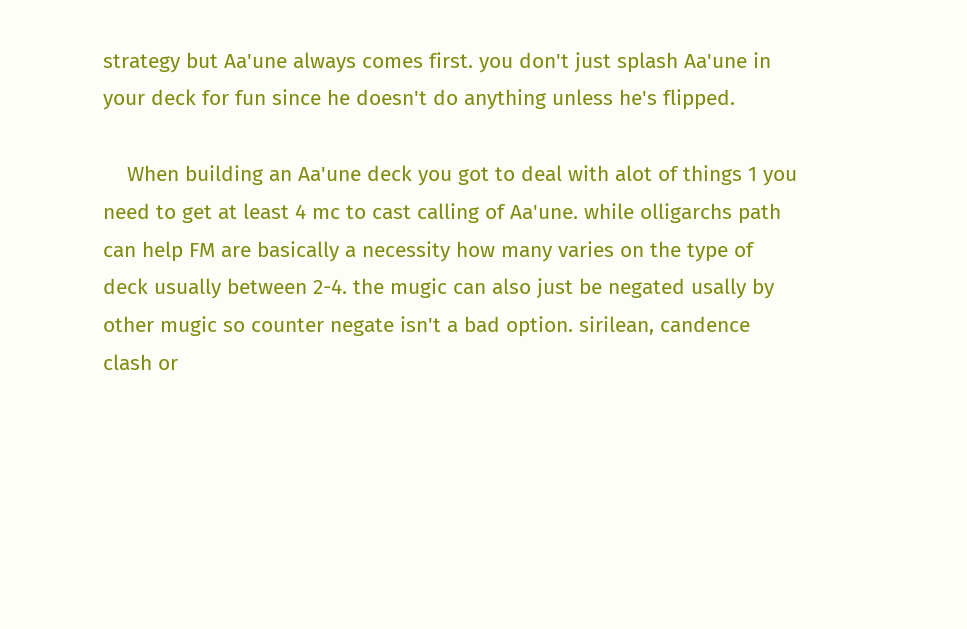strategy but Aa'une always comes first. you don't just splash Aa'une in your deck for fun since he doesn't do anything unless he's flipped.

    When building an Aa'une deck you got to deal with alot of things 1 you need to get at least 4 mc to cast calling of Aa'une. while olligarchs path can help FM are basically a necessity how many varies on the type of deck usually between 2-4. the mugic can also just be negated usally by other mugic so counter negate isn't a bad option. sirilean, candence clash or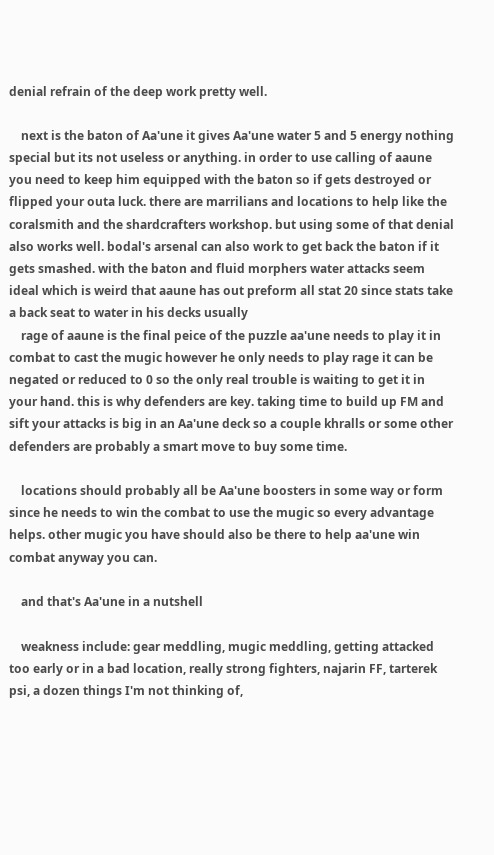denial refrain of the deep work pretty well.

    next is the baton of Aa'une it gives Aa'une water 5 and 5 energy nothing special but its not useless or anything. in order to use calling of aaune you need to keep him equipped with the baton so if gets destroyed or flipped your outa luck. there are marrilians and locations to help like the coralsmith and the shardcrafters workshop. but using some of that denial also works well. bodal's arsenal can also work to get back the baton if it gets smashed. with the baton and fluid morphers water attacks seem ideal which is weird that aaune has out preform all stat 20 since stats take a back seat to water in his decks usually
    rage of aaune is the final peice of the puzzle aa'une needs to play it in combat to cast the mugic however he only needs to play rage it can be negated or reduced to 0 so the only real trouble is waiting to get it in your hand. this is why defenders are key. taking time to build up FM and sift your attacks is big in an Aa'une deck so a couple khralls or some other defenders are probably a smart move to buy some time.

    locations should probably all be Aa'une boosters in some way or form since he needs to win the combat to use the mugic so every advantage helps. other mugic you have should also be there to help aa'une win combat anyway you can.

    and that's Aa'une in a nutshell

    weakness include: gear meddling, mugic meddling, getting attacked too early or in a bad location, really strong fighters, najarin FF, tarterek psi, a dozen things I'm not thinking of,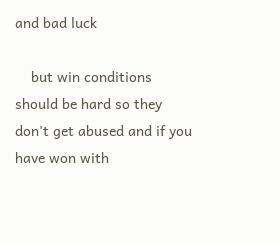and bad luck

    but win conditions should be hard so they don't get abused and if you have won with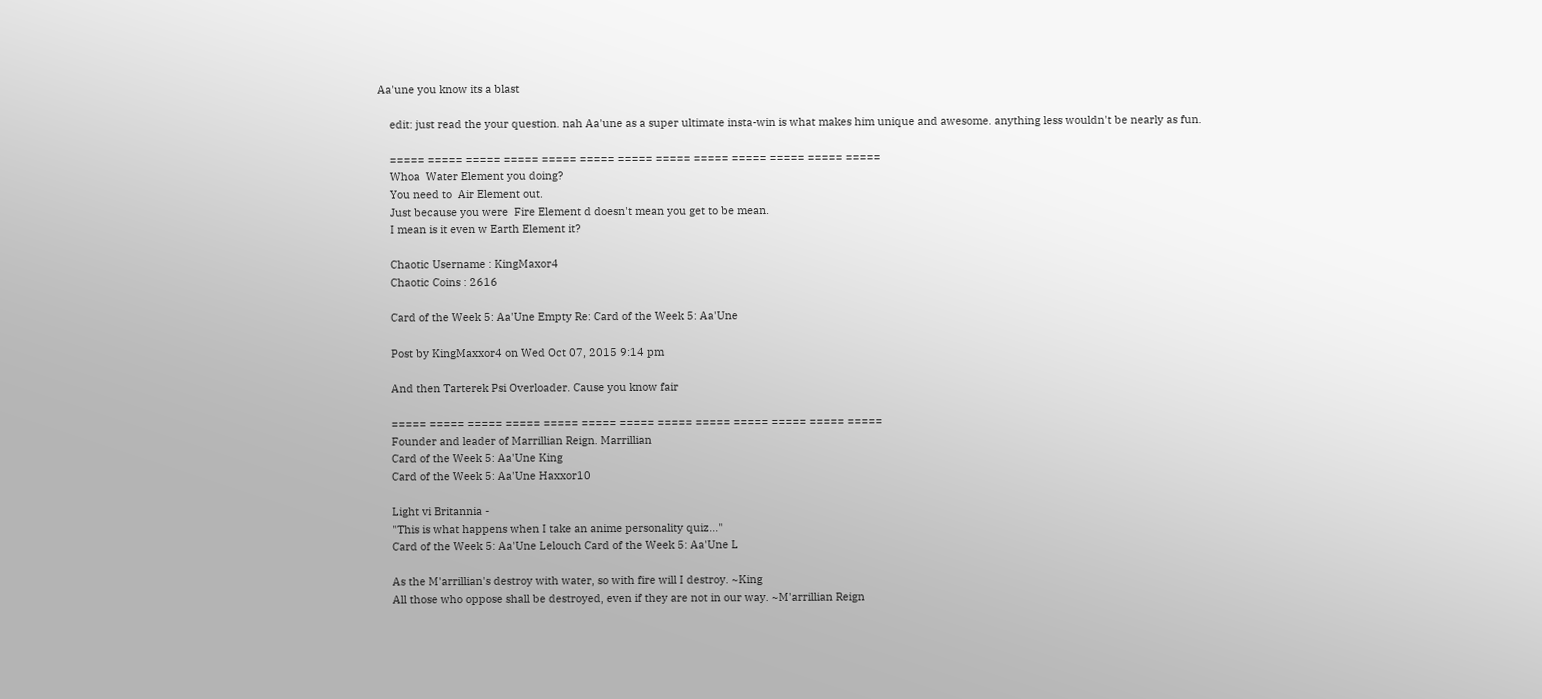Aa'une you know its a blast

    edit: just read the your question. nah Aa'une as a super ultimate insta-win is what makes him unique and awesome. anything less wouldn't be nearly as fun.

    ===== ===== ===== ===== ===== ===== ===== ===== ===== ===== ===== ===== =====
    Whoa  Water Element you doing?
    You need to  Air Element out.
    Just because you were  Fire Element d doesn't mean you get to be mean.
    I mean is it even w Earth Element it?

    Chaotic Username : KingMaxor4
    Chaotic Coins : 2616

    Card of the Week 5: Aa'Une Empty Re: Card of the Week 5: Aa'Une

    Post by KingMaxxor4 on Wed Oct 07, 2015 9:14 pm

    And then Tarterek Psi Overloader. Cause you know fair

    ===== ===== ===== ===== ===== ===== ===== ===== ===== ===== ===== ===== =====
    Founder and leader of Marrillian Reign. Marrillian
    Card of the Week 5: Aa'Une King
    Card of the Week 5: Aa'Une Haxxor10

    Light vi Britannia -
    "This is what happens when I take an anime personality quiz..."
    Card of the Week 5: Aa'Une Lelouch Card of the Week 5: Aa'Une L

    As the M'arrillian's destroy with water, so with fire will I destroy. ~King
    All those who oppose shall be destroyed, even if they are not in our way. ~M'arrillian Reign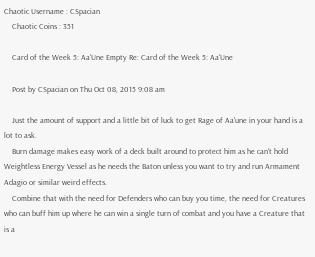Chaotic Username : CSpacian
    Chaotic Coins : 351

    Card of the Week 5: Aa'Une Empty Re: Card of the Week 5: Aa'Une

    Post by CSpacian on Thu Oct 08, 2015 9:08 am

    Just the amount of support and a little bit of luck to get Rage of Aa'une in your hand is a lot to ask.
    Burn damage makes easy work of a deck built around to protect him as he can't hold Weightless Energy Vessel as he needs the Baton unless you want to try and run Armament Adagio or similar weird effects.
    Combine that with the need for Defenders who can buy you time, the need for Creatures who can buff him up where he can win a single turn of combat and you have a Creature that is a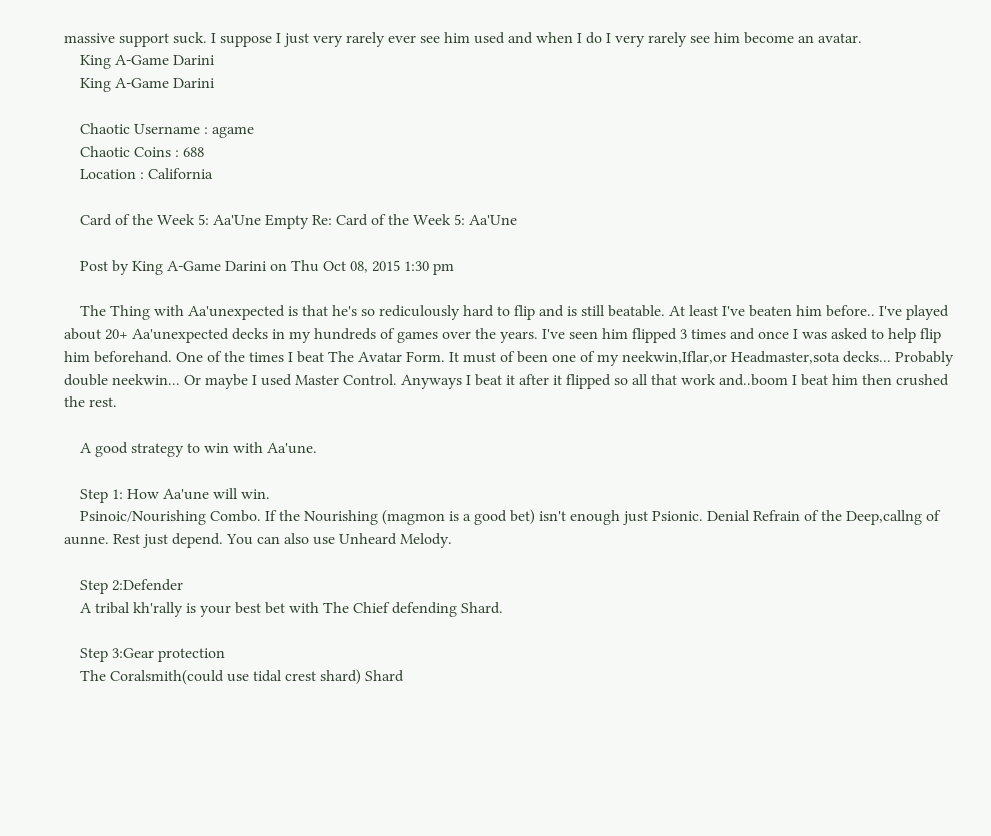massive support suck. I suppose I just very rarely ever see him used and when I do I very rarely see him become an avatar.
    King A-Game Darini
    King A-Game Darini

    Chaotic Username : agame
    Chaotic Coins : 688
    Location : California

    Card of the Week 5: Aa'Une Empty Re: Card of the Week 5: Aa'Une

    Post by King A-Game Darini on Thu Oct 08, 2015 1:30 pm

    The Thing with Aa'unexpected is that he's so rediculously hard to flip and is still beatable. At least I've beaten him before.. I've played about 20+ Aa'unexpected decks in my hundreds of games over the years. I've seen him flipped 3 times and once I was asked to help flip him beforehand. One of the times I beat The Avatar Form. It must of been one of my neekwin,Iflar,or Headmaster,sota decks... Probably double neekwin... Or maybe I used Master Control. Anyways I beat it after it flipped so all that work and..boom I beat him then crushed the rest.

    A good strategy to win with Aa'une.

    Step 1: How Aa'une will win.
    Psinoic/Nourishing Combo. If the Nourishing (magmon is a good bet) isn't enough just Psionic. Denial Refrain of the Deep,callng of aunne. Rest just depend. You can also use Unheard Melody.

    Step 2:Defender
    A tribal kh'rally is your best bet with The Chief defending Shard.

    Step 3:Gear protection
    The Coralsmith(could use tidal crest shard) Shard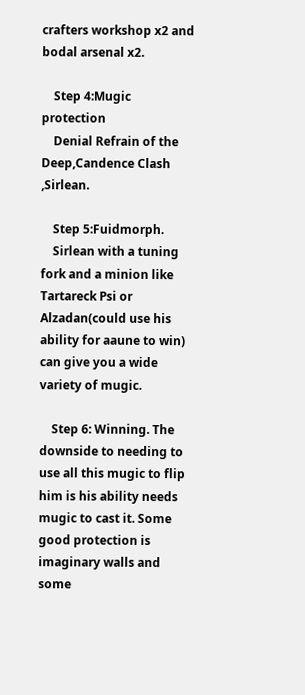crafters workshop x2 and bodal arsenal x2.

    Step 4:Mugic protection
    Denial Refrain of the Deep,Candence Clash ,Sirlean.

    Step 5:Fuidmorph.
    Sirlean with a tuning fork and a minion like Tartareck Psi or Alzadan(could use his ability for aaune to win) can give you a wide variety of mugic.

    Step 6: Winning. The downside to needing to use all this mugic to flip him is his ability needs mugic to cast it. Some good protection is imaginary walls and some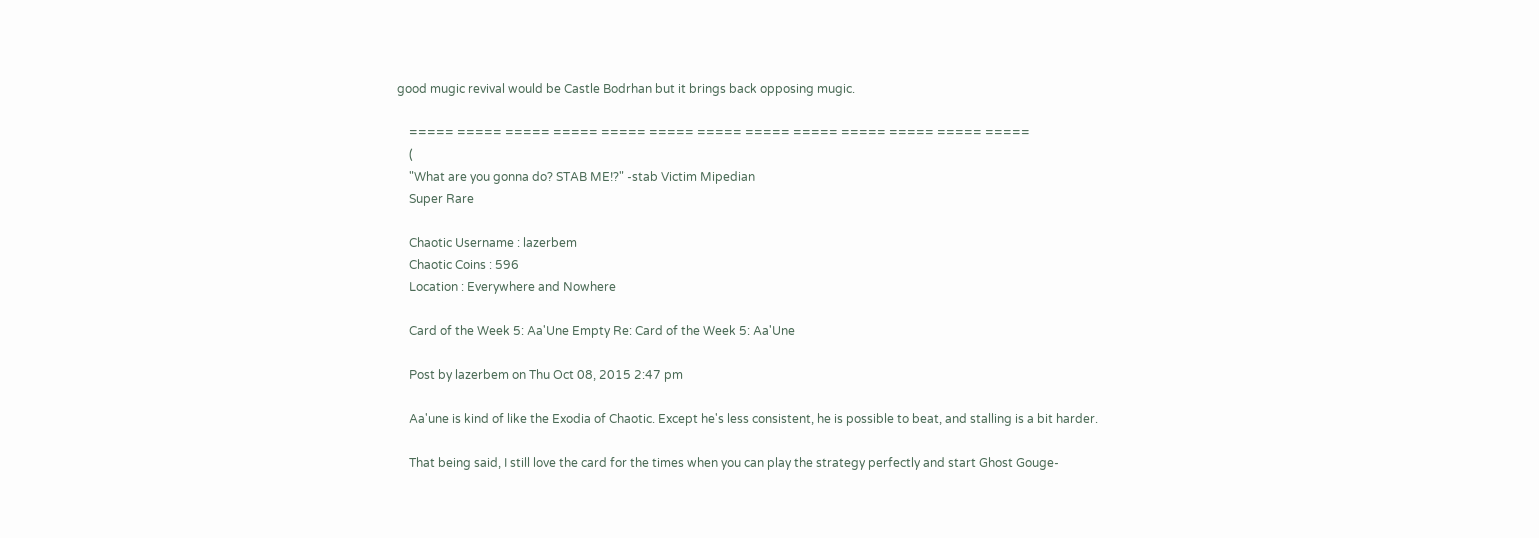good mugic revival would be Castle Bodrhan but it brings back opposing mugic.

    ===== ===== ===== ===== ===== ===== ===== ===== ===== ===== ===== ===== =====
    (
    "What are you gonna do? STAB ME!?" -stab Victim Mipedian
    Super Rare

    Chaotic Username : lazerbem
    Chaotic Coins : 596
    Location : Everywhere and Nowhere

    Card of the Week 5: Aa'Une Empty Re: Card of the Week 5: Aa'Une

    Post by lazerbem on Thu Oct 08, 2015 2:47 pm

    Aa'une is kind of like the Exodia of Chaotic. Except he's less consistent, he is possible to beat, and stalling is a bit harder.

    That being said, I still love the card for the times when you can play the strategy perfectly and start Ghost Gouge-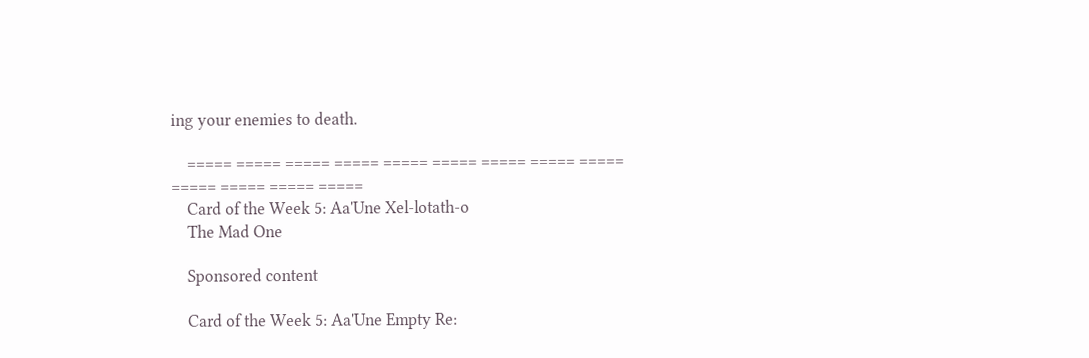ing your enemies to death.

    ===== ===== ===== ===== ===== ===== ===== ===== ===== ===== ===== ===== =====
    Card of the Week 5: Aa'Une Xel-lotath-o
    The Mad One

    Sponsored content

    Card of the Week 5: Aa'Une Empty Re: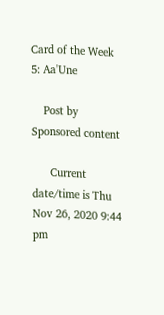Card of the Week 5: Aa'Une

    Post by Sponsored content

      Current date/time is Thu Nov 26, 2020 9:44 pm